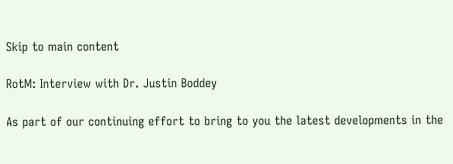Skip to main content

RotM: Interview with Dr. Justin Boddey

As part of our continuing effort to bring to you the latest developments in the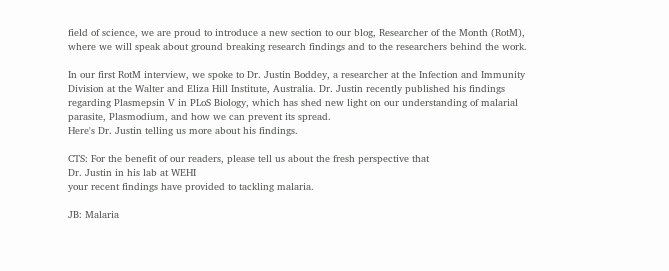field of science, we are proud to introduce a new section to our blog, Researcher of the Month (RotM), where we will speak about ground breaking research findings and to the researchers behind the work.

In our first RotM interview, we spoke to Dr. Justin Boddey, a researcher at the Infection and Immunity Division at the Walter and Eliza Hill Institute, Australia. Dr. Justin recently published his findings regarding Plasmepsin V in PLoS Biology, which has shed new light on our understanding of malarial parasite, Plasmodium, and how we can prevent its spread.
Here's Dr. Justin telling us more about his findings.

CTS: For the benefit of our readers, please tell us about the fresh perspective that
Dr. Justin in his lab at WEHI
your recent findings have provided to tackling malaria.

JB: Malaria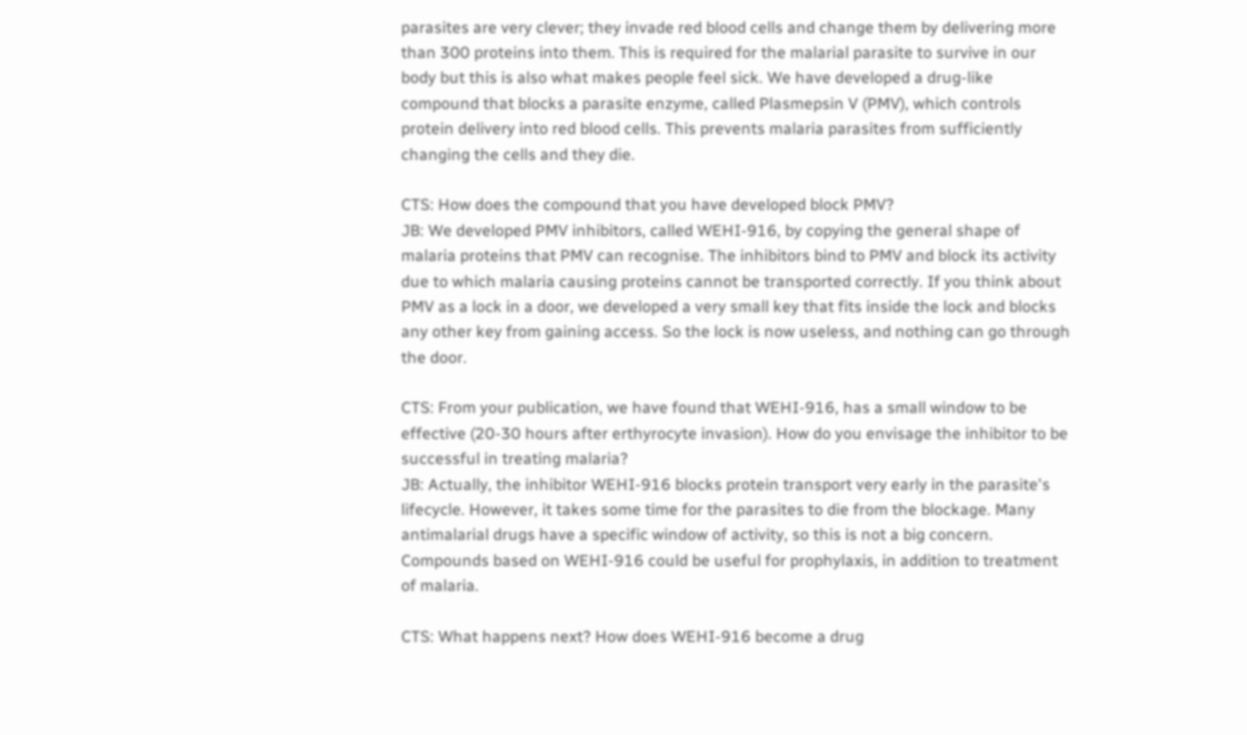parasites are very clever; they invade red blood cells and change them by delivering more than 300 proteins into them. This is required for the malarial parasite to survive in our body but this is also what makes people feel sick. We have developed a drug-like compound that blocks a parasite enzyme, called Plasmepsin V (PMV), which controls protein delivery into red blood cells. This prevents malaria parasites from sufficiently changing the cells and they die.

CTS: How does the compound that you have developed block PMV?
JB: We developed PMV inhibitors, called WEHI-916, by copying the general shape of malaria proteins that PMV can recognise. The inhibitors bind to PMV and block its activity due to which malaria causing proteins cannot be transported correctly. If you think about PMV as a lock in a door, we developed a very small key that fits inside the lock and blocks any other key from gaining access. So the lock is now useless, and nothing can go through the door.

CTS: From your publication, we have found that WEHI-916, has a small window to be effective (20-30 hours after erthyrocyte invasion). How do you envisage the inhibitor to be successful in treating malaria?
JB: Actually, the inhibitor WEHI-916 blocks protein transport very early in the parasite's lifecycle. However, it takes some time for the parasites to die from the blockage. Many antimalarial drugs have a specific window of activity, so this is not a big concern. Compounds based on WEHI-916 could be useful for prophylaxis, in addition to treatment of malaria.

CTS: What happens next? How does WEHI-916 become a drug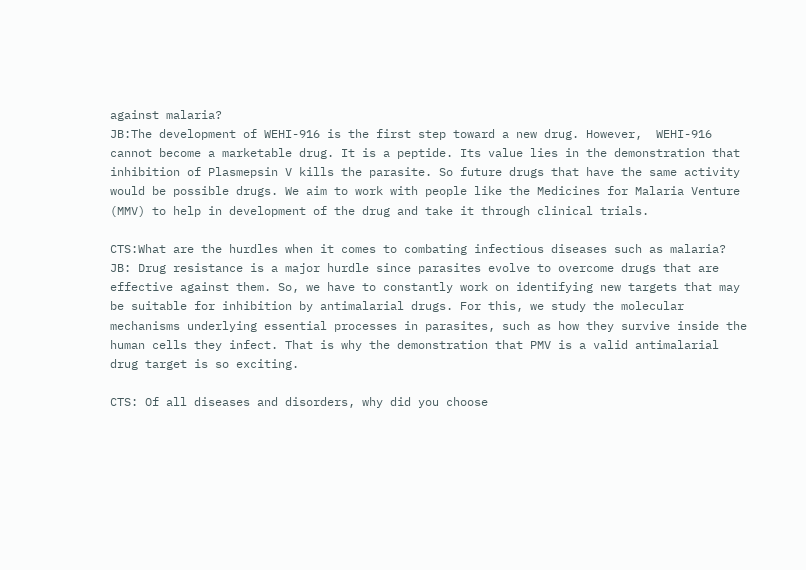against malaria?
JB:The development of WEHI-916 is the first step toward a new drug. However,  WEHI-916 cannot become a marketable drug. It is a peptide. Its value lies in the demonstration that inhibition of Plasmepsin V kills the parasite. So future drugs that have the same activity would be possible drugs. We aim to work with people like the Medicines for Malaria Venture (MMV) to help in development of the drug and take it through clinical trials.

CTS:What are the hurdles when it comes to combating infectious diseases such as malaria?
JB: Drug resistance is a major hurdle since parasites evolve to overcome drugs that are effective against them. So, we have to constantly work on identifying new targets that may be suitable for inhibition by antimalarial drugs. For this, we study the molecular mechanisms underlying essential processes in parasites, such as how they survive inside the human cells they infect. That is why the demonstration that PMV is a valid antimalarial drug target is so exciting.

CTS: Of all diseases and disorders, why did you choose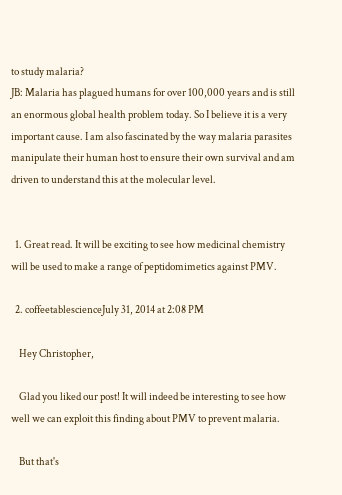to study malaria?
JB: Malaria has plagued humans for over 100,000 years and is still an enormous global health problem today. So I believe it is a very important cause. I am also fascinated by the way malaria parasites manipulate their human host to ensure their own survival and am driven to understand this at the molecular level.


  1. Great read. It will be exciting to see how medicinal chemistry will be used to make a range of peptidomimetics against PMV.

  2. coffeetablescienceJuly 31, 2014 at 2:08 PM

    Hey Christopher,

    Glad you liked our post! It will indeed be interesting to see how well we can exploit this finding about PMV to prevent malaria.

    But that's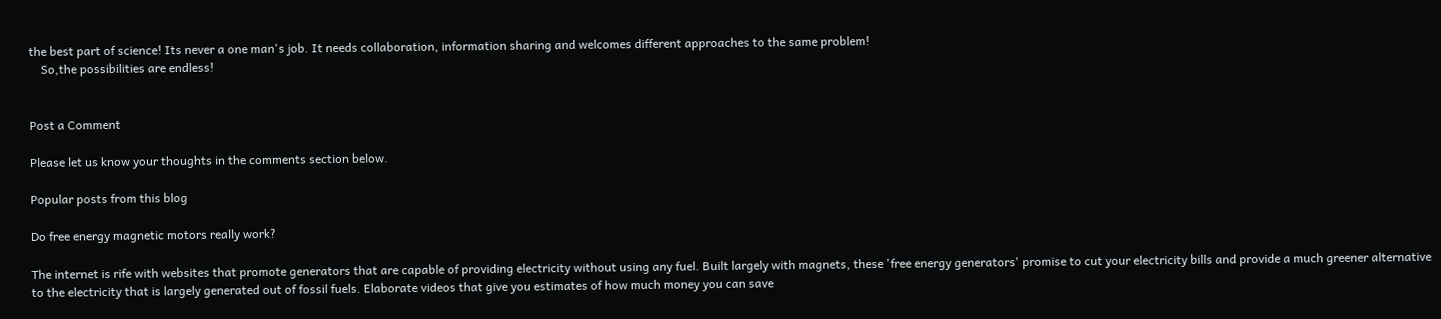the best part of science! Its never a one man's job. It needs collaboration, information sharing and welcomes different approaches to the same problem!
    So,the possibilities are endless!


Post a Comment

Please let us know your thoughts in the comments section below.

Popular posts from this blog

Do free energy magnetic motors really work?

The internet is rife with websites that promote generators that are capable of providing electricity without using any fuel. Built largely with magnets, these 'free energy generators' promise to cut your electricity bills and provide a much greener alternative to the electricity that is largely generated out of fossil fuels. Elaborate videos that give you estimates of how much money you can save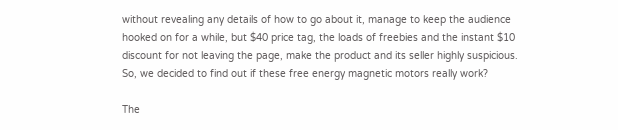without revealing any details of how to go about it, manage to keep the audience hooked on for a while, but $40 price tag, the loads of freebies and the instant $10 discount for not leaving the page, make the product and its seller highly suspicious. So, we decided to find out if these free energy magnetic motors really work?

The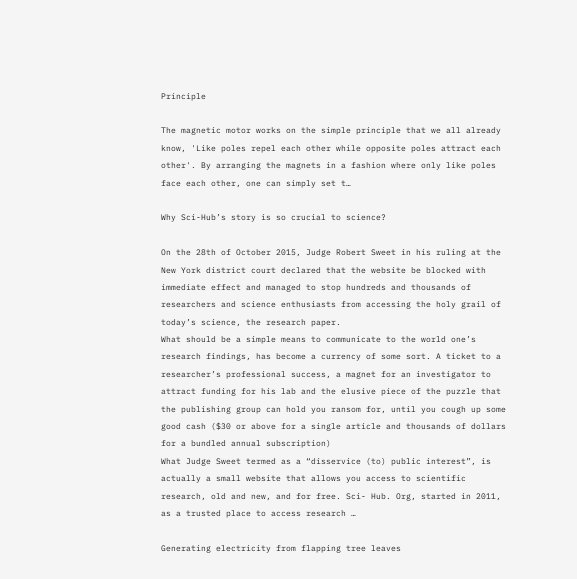Principle

The magnetic motor works on the simple principle that we all already know, 'Like poles repel each other while opposite poles attract each other'. By arranging the magnets in a fashion where only like poles face each other, one can simply set t…

Why Sci-Hub’s story is so crucial to science?

On the 28th of October 2015, Judge Robert Sweet in his ruling at the New York district court declared that the website be blocked with immediate effect and managed to stop hundreds and thousands of researchers and science enthusiasts from accessing the holy grail of today’s science, the research paper.
What should be a simple means to communicate to the world one’s research findings, has become a currency of some sort. A ticket to a researcher’s professional success, a magnet for an investigator to attract funding for his lab and the elusive piece of the puzzle that the publishing group can hold you ransom for, until you cough up some good cash ($30 or above for a single article and thousands of dollars for a bundled annual subscription)
What Judge Sweet termed as a “disservice (to) public interest”, is actually a small website that allows you access to scientific research, old and new, and for free. Sci- Hub. Org, started in 2011, as a trusted place to access research …

Generating electricity from flapping tree leaves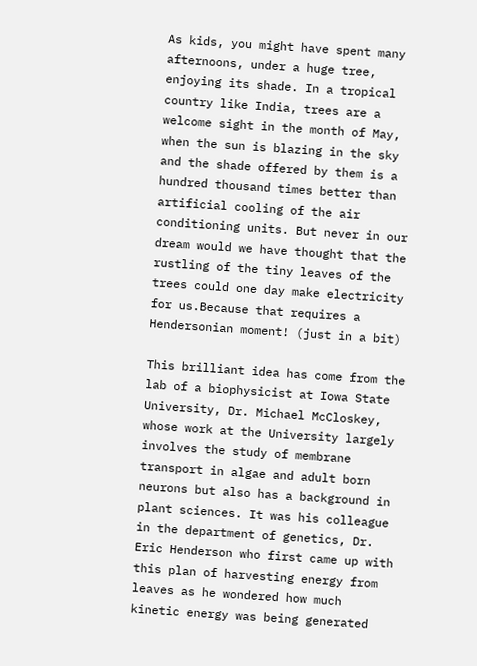As kids, you might have spent many afternoons, under a huge tree, enjoying its shade. In a tropical country like India, trees are a welcome sight in the month of May, when the sun is blazing in the sky and the shade offered by them is a hundred thousand times better than artificial cooling of the air conditioning units. But never in our dream would we have thought that the rustling of the tiny leaves of the trees could one day make electricity for us.Because that requires a Hendersonian moment! (just in a bit)

This brilliant idea has come from the lab of a biophysicist at Iowa State University, Dr. Michael McCloskey, whose work at the University largely involves the study of membrane transport in algae and adult born neurons but also has a background in plant sciences. It was his colleague in the department of genetics, Dr. Eric Henderson who first came up with this plan of harvesting energy from leaves as he wondered how much kinetic energy was being generated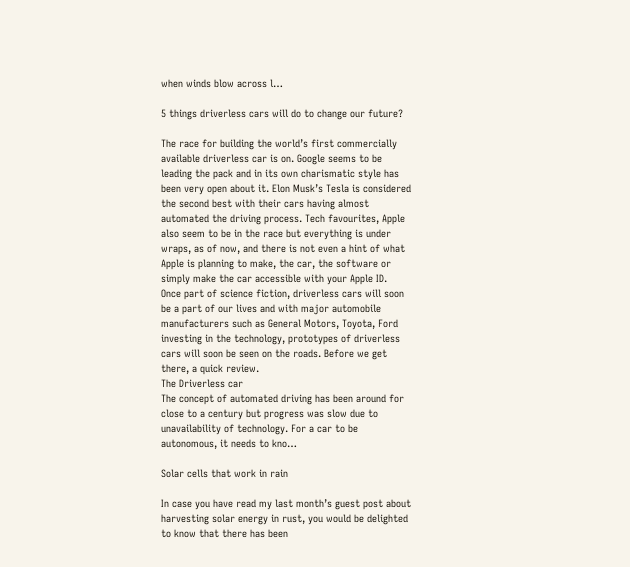when winds blow across l…

5 things driverless cars will do to change our future?

The race for building the world’s first commercially available driverless car is on. Google seems to be leading the pack and in its own charismatic style has been very open about it. Elon Musk’s Tesla is considered the second best with their cars having almost automated the driving process. Tech favourites, Apple also seem to be in the race but everything is under wraps, as of now, and there is not even a hint of what Apple is planning to make, the car, the software or simply make the car accessible with your Apple ID.
Once part of science fiction, driverless cars will soon be a part of our lives and with major automobile manufacturers such as General Motors, Toyota, Ford investing in the technology, prototypes of driverless cars will soon be seen on the roads. Before we get there, a quick review.
The Driverless car
The concept of automated driving has been around for close to a century but progress was slow due to unavailability of technology. For a car to be autonomous, it needs to kno…

Solar cells that work in rain

In case you have read my last month’s guest post about harvesting solar energy in rust, you would be delighted to know that there has been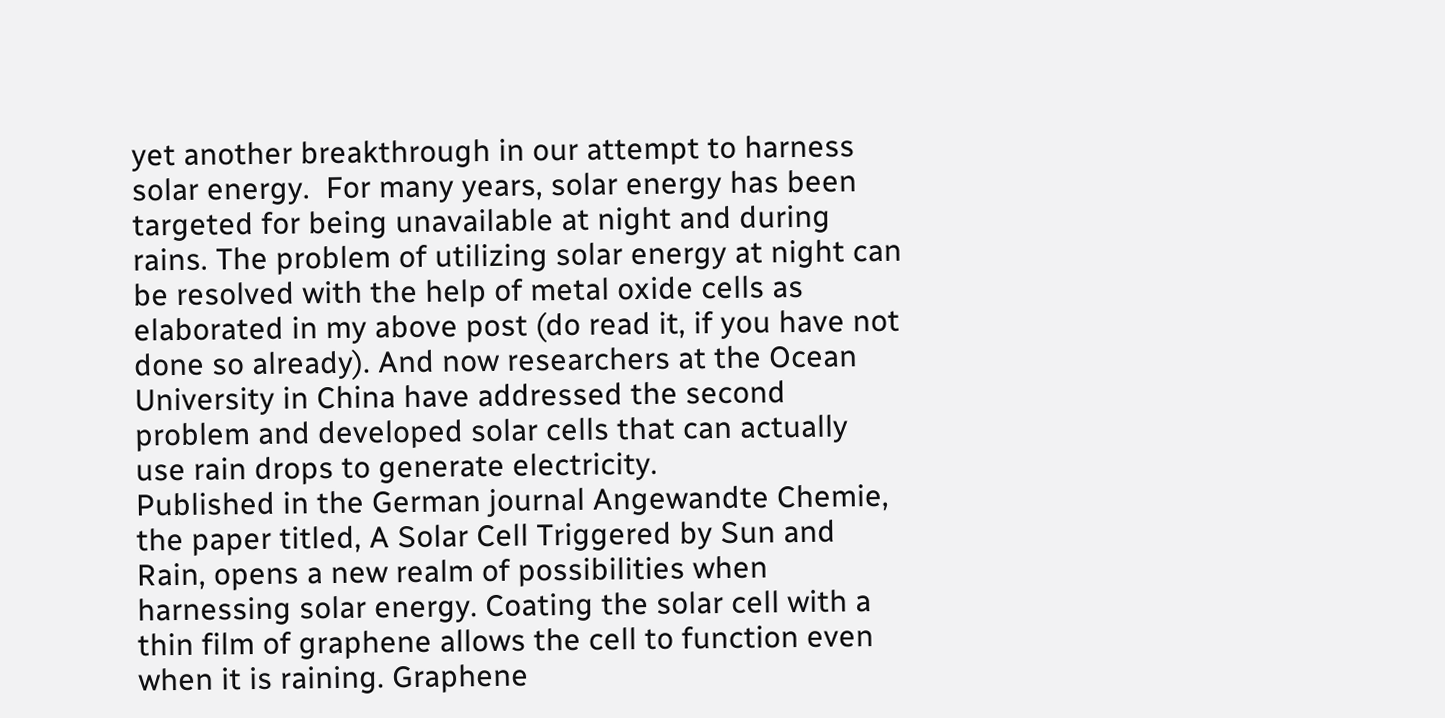yet another breakthrough in our attempt to harness solar energy.  For many years, solar energy has been targeted for being unavailable at night and during rains. The problem of utilizing solar energy at night can be resolved with the help of metal oxide cells as elaborated in my above post (do read it, if you have not done so already). And now researchers at the Ocean University in China have addressed the second problem and developed solar cells that can actually use rain drops to generate electricity.
Published in the German journal Angewandte Chemie, the paper titled, A Solar Cell Triggered by Sun and Rain, opens a new realm of possibilities when harnessing solar energy. Coating the solar cell with a thin film of graphene allows the cell to function even when it is raining. Graphene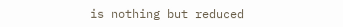is nothing but reduced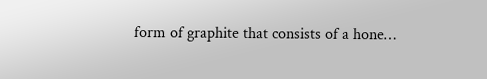form of graphite that consists of a hone…